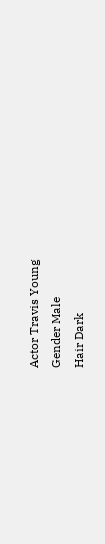Actor Travis Young
Gender Male
Hair Dark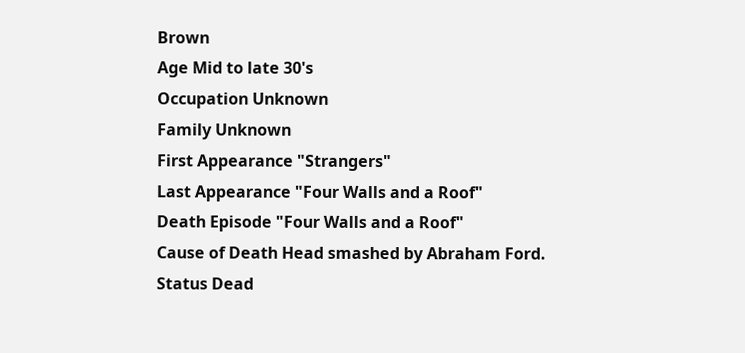Brown
Age Mid to late 30's
Occupation Unknown
Family Unknown
First Appearance "Strangers"
Last Appearance "Four Walls and a Roof"
Death Episode "Four Walls and a Roof"
Cause of Death Head smashed by Abraham Ford.
Status Dead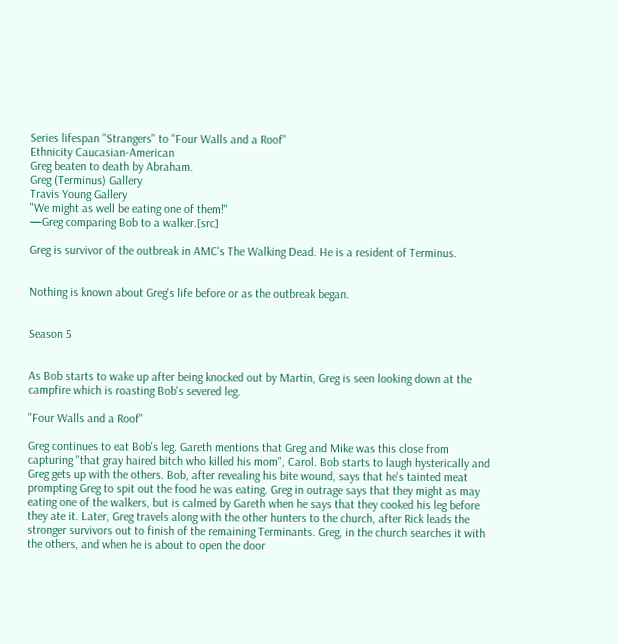Series lifespan "Strangers" to "Four Walls and a Roof"
Ethnicity Caucasian-American
Greg beaten to death by Abraham.
Greg (Terminus) Gallery
Travis Young Gallery
"We might as well be eating one of them!"
—Greg comparing Bob to a walker.[src]

Greg is survivor of the outbreak in AMC's The Walking Dead. He is a resident of Terminus.


Nothing is known about Greg's life before or as the outbreak began.


Season 5


As Bob starts to wake up after being knocked out by Martin, Greg is seen looking down at the campfire which is roasting Bob's severed leg.

"Four Walls and a Roof"

Greg continues to eat Bob's leg. Gareth mentions that Greg and Mike was this close from capturing "that gray haired bitch who killed his mom", Carol. Bob starts to laugh hysterically and Greg gets up with the others. Bob, after revealing his bite wound, says that he's tainted meat prompting Greg to spit out the food he was eating. Greg in outrage says that they might as may eating one of the walkers, but is calmed by Gareth when he says that they cooked his leg before they ate it. Later, Greg travels along with the other hunters to the church, after Rick leads the stronger survivors out to finish of the remaining Terminants. Greg, in the church searches it with the others, and when he is about to open the door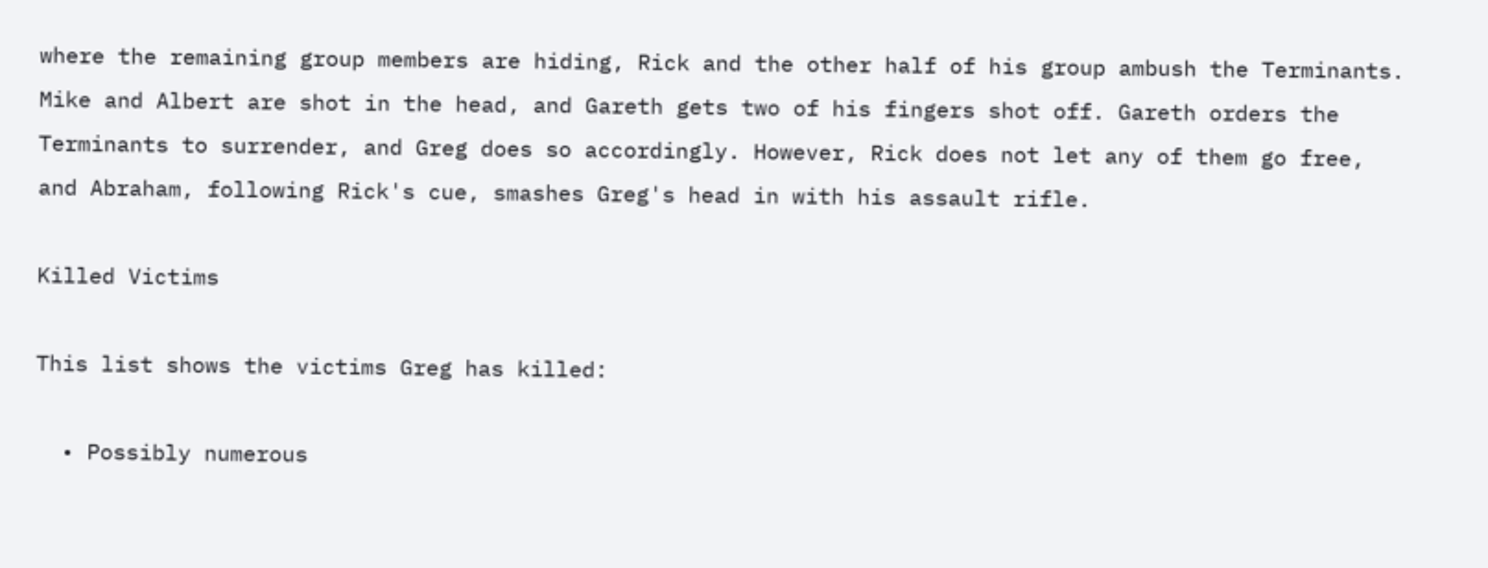where the remaining group members are hiding, Rick and the other half of his group ambush the Terminants. Mike and Albert are shot in the head, and Gareth gets two of his fingers shot off. Gareth orders the Terminants to surrender, and Greg does so accordingly. However, Rick does not let any of them go free, and Abraham, following Rick's cue, smashes Greg's head in with his assault rifle.

Killed Victims

This list shows the victims Greg has killed:

  • Possibly numerous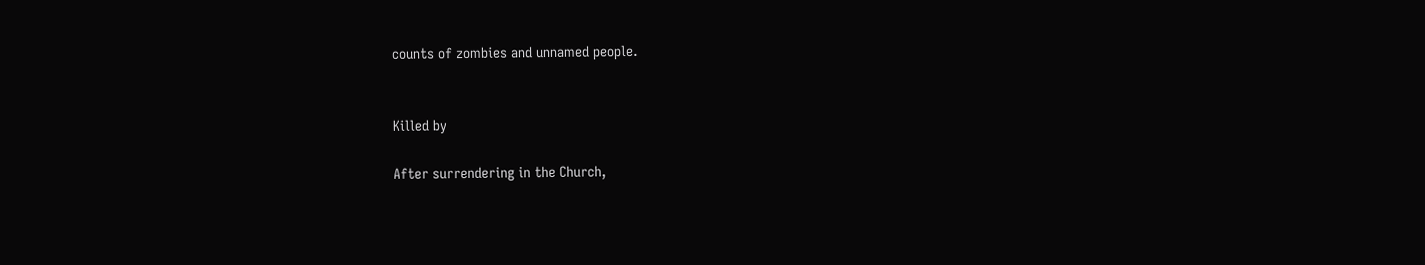counts of zombies and unnamed people.


Killed by

After surrendering in the Church,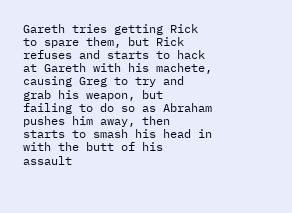Gareth tries getting Rick to spare them, but Rick refuses and starts to hack at Gareth with his machete, causing Greg to try and grab his weapon, but failing to do so as Abraham pushes him away, then starts to smash his head in with the butt of his assault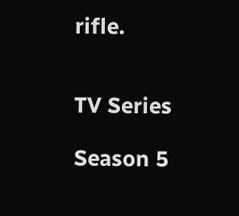rifle.


TV Series

Season 5